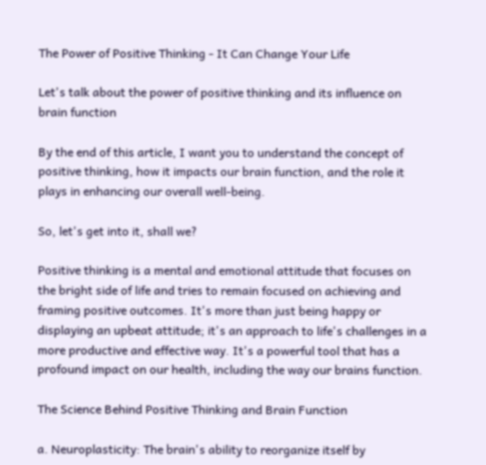The Power of Positive Thinking - It Can Change Your Life

Let's talk about the power of positive thinking and its influence on brain function

By the end of this article, I want you to understand the concept of positive thinking, how it impacts our brain function, and the role it plays in enhancing our overall well-being.

So, let's get into it, shall we?

Positive thinking is a mental and emotional attitude that focuses on the bright side of life and tries to remain focused on achieving and framing positive outcomes. It's more than just being happy or displaying an upbeat attitude; it's an approach to life's challenges in a more productive and effective way. It's a powerful tool that has a profound impact on our health, including the way our brains function.

The Science Behind Positive Thinking and Brain Function

a. Neuroplasticity: The brain's ability to reorganize itself by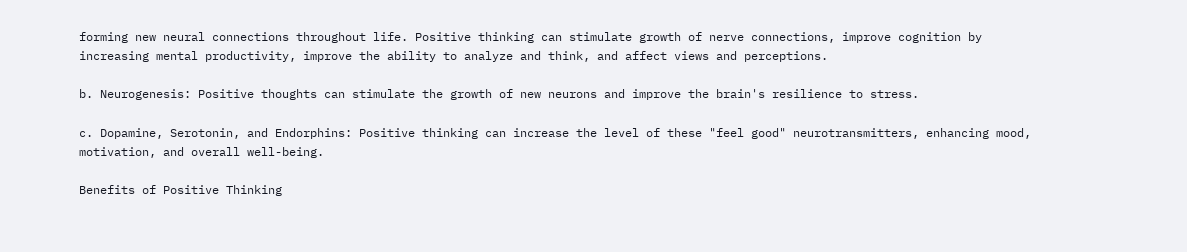forming new neural connections throughout life. Positive thinking can stimulate growth of nerve connections, improve cognition by increasing mental productivity, improve the ability to analyze and think, and affect views and perceptions.

b. Neurogenesis: Positive thoughts can stimulate the growth of new neurons and improve the brain's resilience to stress.

c. Dopamine, Serotonin, and Endorphins: Positive thinking can increase the level of these "feel good" neurotransmitters, enhancing mood, motivation, and overall well-being.

Benefits of Positive Thinking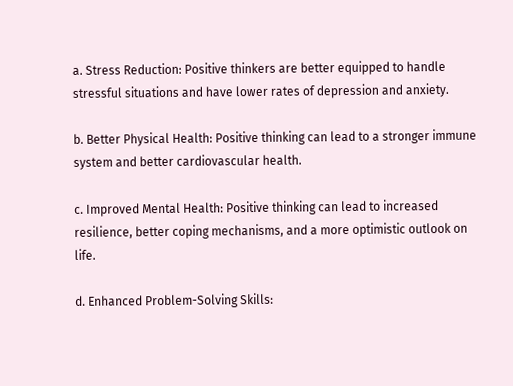a. Stress Reduction: Positive thinkers are better equipped to handle stressful situations and have lower rates of depression and anxiety.

b. Better Physical Health: Positive thinking can lead to a stronger immune system and better cardiovascular health.

c. Improved Mental Health: Positive thinking can lead to increased resilience, better coping mechanisms, and a more optimistic outlook on life.

d. Enhanced Problem-Solving Skills: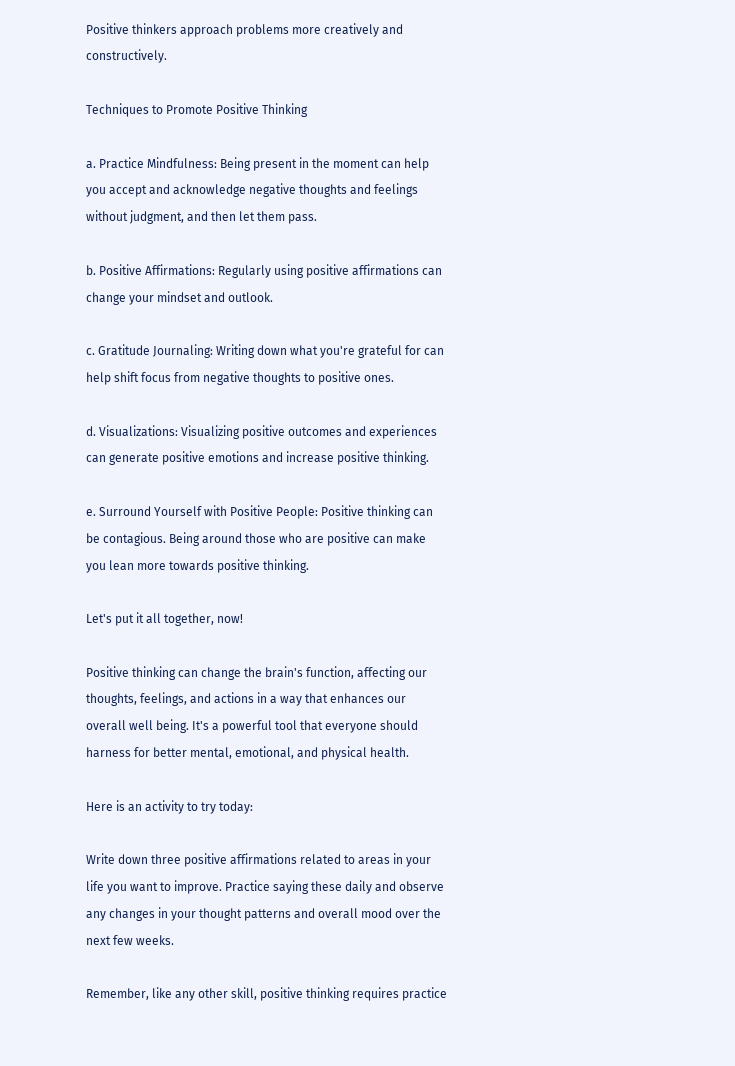Positive thinkers approach problems more creatively and constructively.

Techniques to Promote Positive Thinking

a. Practice Mindfulness: Being present in the moment can help you accept and acknowledge negative thoughts and feelings without judgment, and then let them pass.

b. Positive Affirmations: Regularly using positive affirmations can change your mindset and outlook.

c. Gratitude Journaling: Writing down what you're grateful for can help shift focus from negative thoughts to positive ones.

d. Visualizations: Visualizing positive outcomes and experiences can generate positive emotions and increase positive thinking.

e. Surround Yourself with Positive People: Positive thinking can be contagious. Being around those who are positive can make you lean more towards positive thinking.

Let's put it all together, now!

Positive thinking can change the brain's function, affecting our thoughts, feelings, and actions in a way that enhances our overall well being. It's a powerful tool that everyone should harness for better mental, emotional, and physical health.

Here is an activity to try today:

Write down three positive affirmations related to areas in your life you want to improve. Practice saying these daily and observe any changes in your thought patterns and overall mood over the next few weeks.

Remember, like any other skill, positive thinking requires practice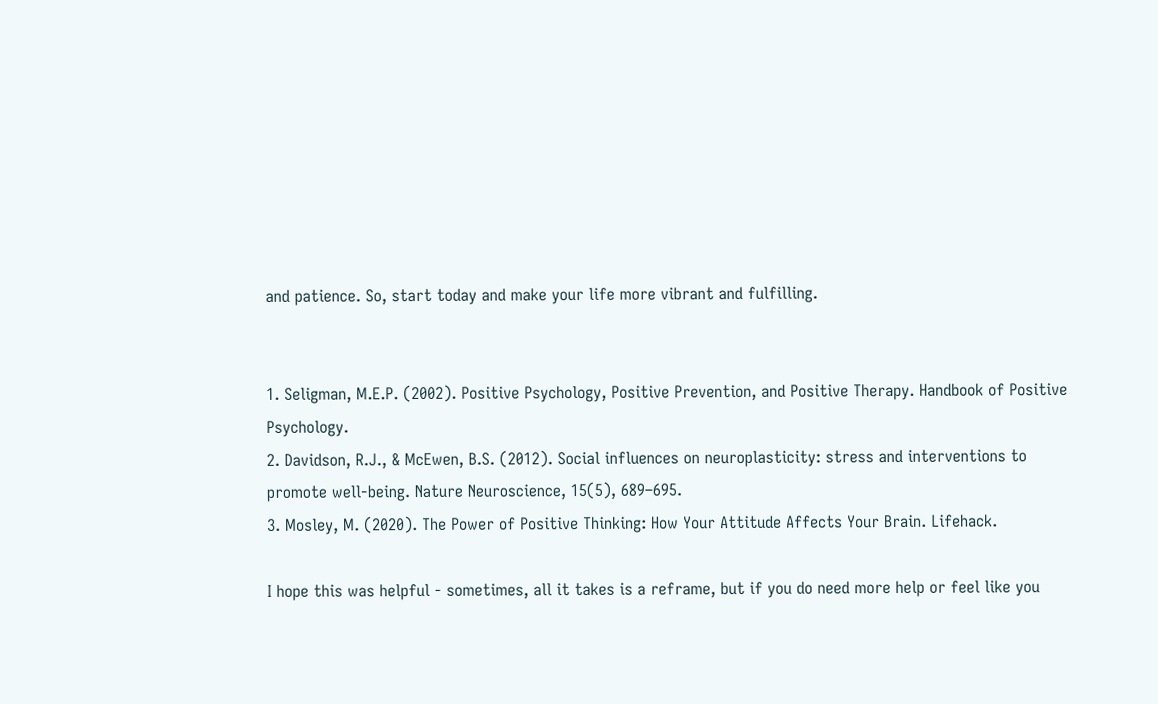and patience. So, start today and make your life more vibrant and fulfilling.


1. Seligman, M.E.P. (2002). Positive Psychology, Positive Prevention, and Positive Therapy. Handbook of Positive Psychology.
2. Davidson, R.J., & McEwen, B.S. (2012). Social influences on neuroplasticity: stress and interventions to promote well-being. Nature Neuroscience, 15(5), 689–695.
3. Mosley, M. (2020). The Power of Positive Thinking: How Your Attitude Affects Your Brain. Lifehack.

I hope this was helpful - sometimes, all it takes is a reframe, but if you do need more help or feel like you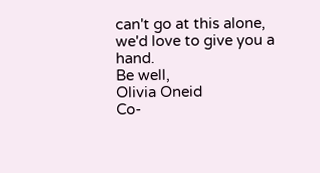can't go at this alone, we'd love to give you a hand.
Be well,
Olivia Oneid
Co-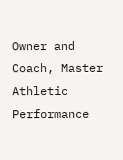Owner and Coach, Master Athletic Performance